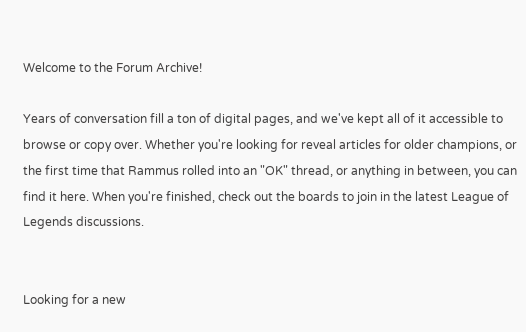Welcome to the Forum Archive!

Years of conversation fill a ton of digital pages, and we've kept all of it accessible to browse or copy over. Whether you're looking for reveal articles for older champions, or the first time that Rammus rolled into an "OK" thread, or anything in between, you can find it here. When you're finished, check out the boards to join in the latest League of Legends discussions.


Looking for a new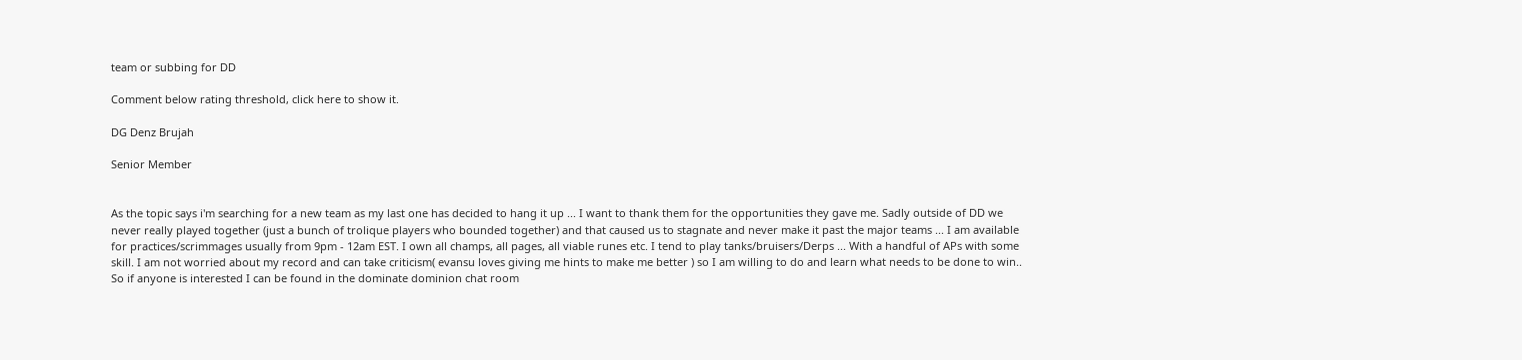team or subbing for DD

Comment below rating threshold, click here to show it.

DG Denz Brujah

Senior Member


As the topic says i'm searching for a new team as my last one has decided to hang it up ... I want to thank them for the opportunities they gave me. Sadly outside of DD we never really played together (just a bunch of trolique players who bounded together) and that caused us to stagnate and never make it past the major teams ... I am available for practices/scrimmages usually from 9pm - 12am EST. I own all champs, all pages, all viable runes etc. I tend to play tanks/bruisers/Derps ... With a handful of APs with some skill. I am not worried about my record and can take criticism( evansu loves giving me hints to make me better ) so I am willing to do and learn what needs to be done to win.. So if anyone is interested I can be found in the dominate dominion chat room